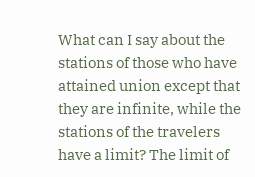What can I say about the stations of those who have attained union except that they are infinite, while the stations of the travelers have a limit? The limit of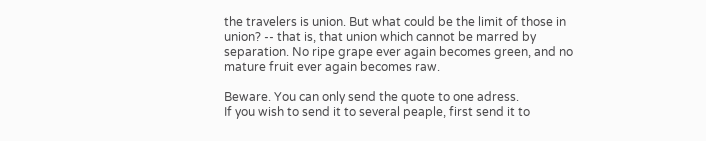the travelers is union. But what could be the limit of those in union? -- that is, that union which cannot be marred by separation. No ripe grape ever again becomes green, and no mature fruit ever again becomes raw.

Beware. You can only send the quote to one adress.
If you wish to send it to several peaple, first send it to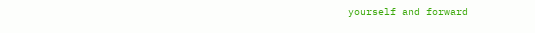yourself and forward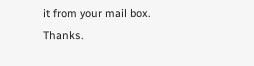it from your mail box. Thanks.